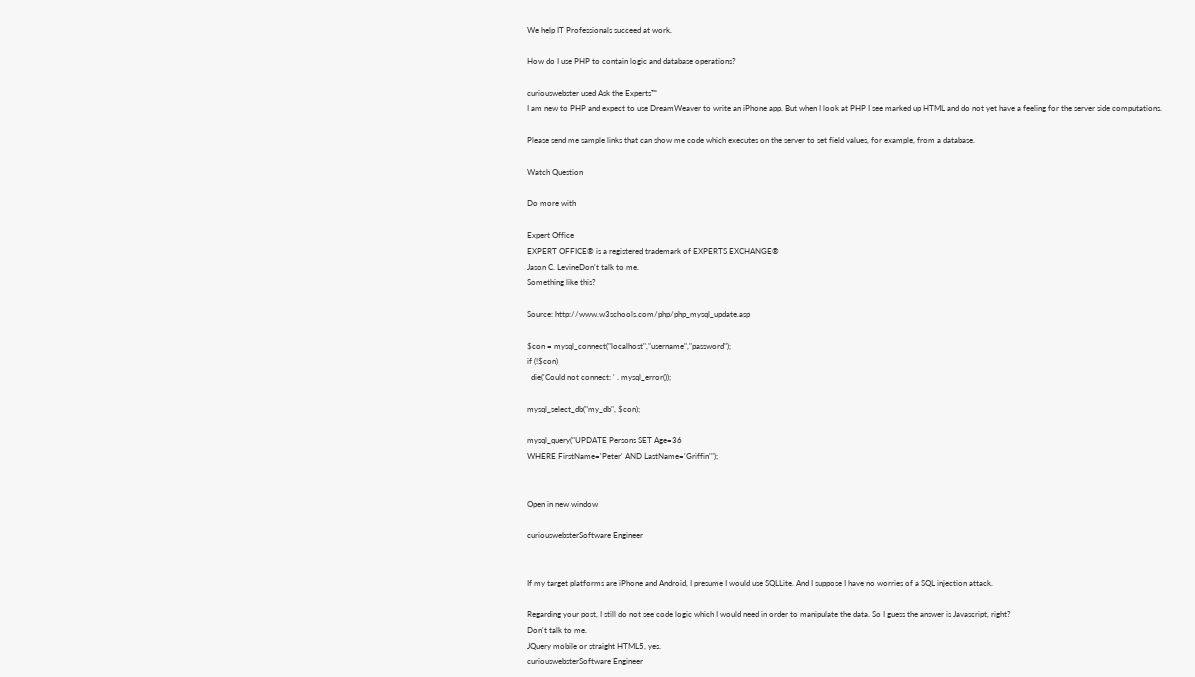We help IT Professionals succeed at work.

How do I use PHP to contain logic and database operations?

curiouswebster used Ask the Experts™
I am new to PHP and expect to use DreamWeaver to write an iPhone app. But when I look at PHP I see marked up HTML and do not yet have a feeling for the server side computations.

Please send me sample links that can show me code which executes on the server to set field values, for example, from a database.

Watch Question

Do more with

Expert Office
EXPERT OFFICE® is a registered trademark of EXPERTS EXCHANGE®
Jason C. LevineDon't talk to me.
Something like this?

Source: http://www.w3schools.com/php/php_mysql_update.asp

$con = mysql_connect("localhost","username","password");
if (!$con)
  die('Could not connect: ' . mysql_error());

mysql_select_db("my_db", $con);

mysql_query("UPDATE Persons SET Age=36
WHERE FirstName='Peter' AND LastName='Griffin'");


Open in new window

curiouswebsterSoftware Engineer


If my target platforms are iPhone and Android, I presume I would use SQLLite. And I suppose I have no worries of a SQL injection attack.

Regarding your post, I still do not see code logic which I would need in order to manipulate the data. So I guess the answer is Javascript, right?
Don't talk to me.
JQuery mobile or straight HTML5, yes.
curiouswebsterSoftware Engineer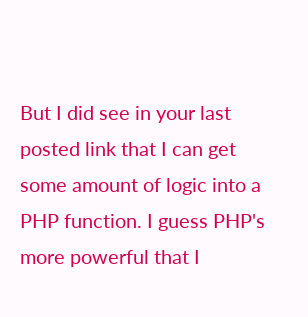But I did see in your last posted link that I can get some amount of logic into a PHP function. I guess PHP's more powerful that I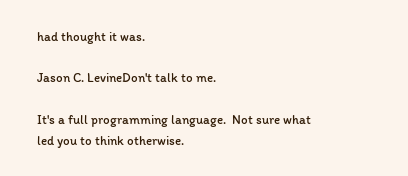had thought it was.

Jason C. LevineDon't talk to me.

It's a full programming language.  Not sure what led you to think otherwise.